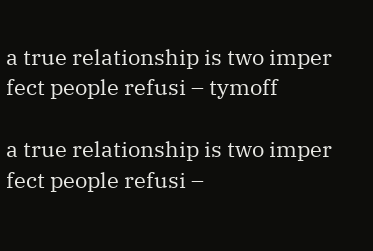a true relationship is two imper fect people refusi – tymoff

a true relationship is two imper fect people refusi –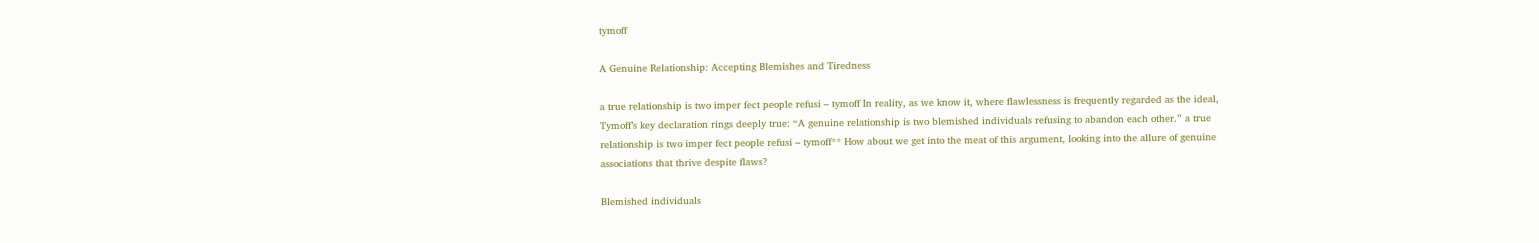tymoff

A Genuine Relationship: Accepting Blemishes and Tiredness

a true relationship is two imper fect people refusi – tymoff In reality, as we know it, where flawlessness is frequently regarded as the ideal, Tymoff’s key declaration rings deeply true: “A genuine relationship is two blemished individuals refusing to abandon each other.” a true relationship is two imper fect people refusi – tymoff** How about we get into the meat of this argument, looking into the allure of genuine associations that thrive despite flaws?

Blemished individuals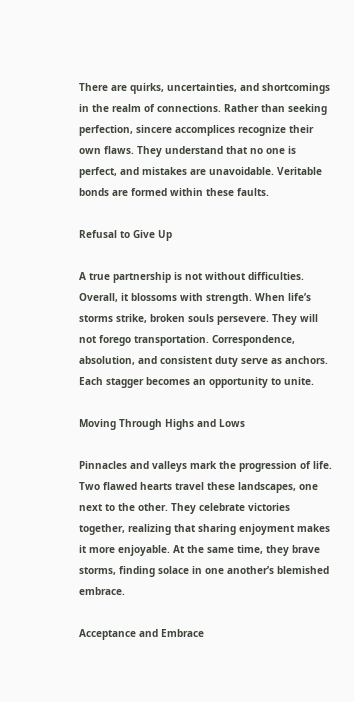There are quirks, uncertainties, and shortcomings in the realm of connections. Rather than seeking perfection, sincere accomplices recognize their own flaws. They understand that no one is perfect, and mistakes are unavoidable. Veritable bonds are formed within these faults.

Refusal to Give Up

A true partnership is not without difficulties. Overall, it blossoms with strength. When life’s storms strike, broken souls persevere. They will not forego transportation. Correspondence, absolution, and consistent duty serve as anchors. Each stagger becomes an opportunity to unite.

Moving Through Highs and Lows

Pinnacles and valleys mark the progression of life. Two flawed hearts travel these landscapes, one next to the other. They celebrate victories together, realizing that sharing enjoyment makes it more enjoyable. At the same time, they brave storms, finding solace in one another’s blemished embrace.

Acceptance and Embrace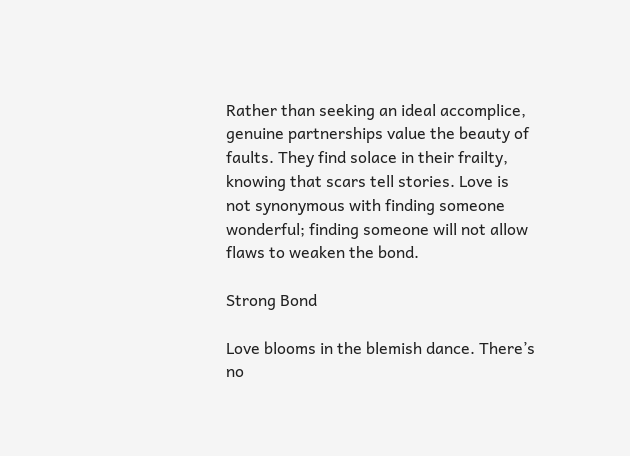Rather than seeking an ideal accomplice, genuine partnerships value the beauty of faults. They find solace in their frailty, knowing that scars tell stories. Love is not synonymous with finding someone wonderful; finding someone will not allow flaws to weaken the bond.

Strong Bond

Love blooms in the blemish dance. There’s no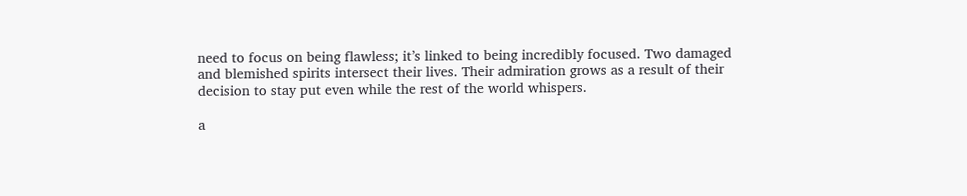need to focus on being flawless; it’s linked to being incredibly focused. Two damaged and blemished spirits intersect their lives. Their admiration grows as a result of their decision to stay put even while the rest of the world whispers.

a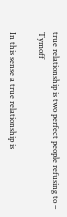true relationship is two perfect people refusing to – Tymoff

In this sense a true relationship is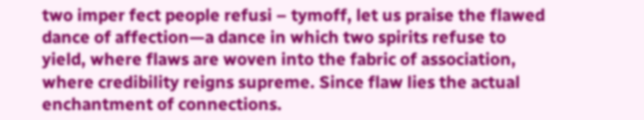two imper fect people refusi – tymoff, let us praise the flawed dance of affection—a dance in which two spirits refuse to yield, where flaws are woven into the fabric of association, where credibility reigns supreme. Since flaw lies the actual enchantment of connections.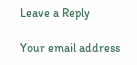Leave a Reply

Your email address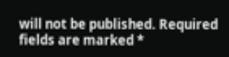will not be published. Required fields are marked *